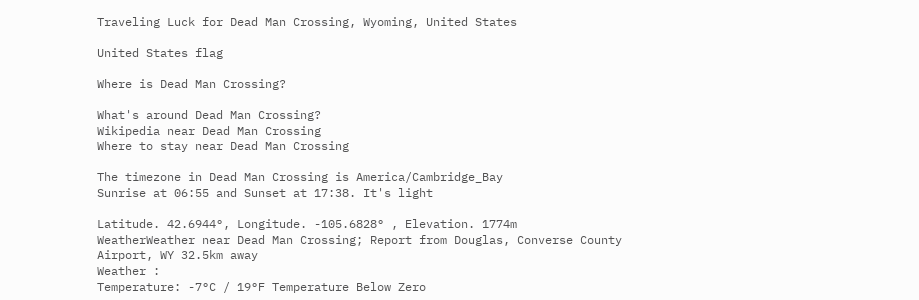Traveling Luck for Dead Man Crossing, Wyoming, United States

United States flag

Where is Dead Man Crossing?

What's around Dead Man Crossing?
Wikipedia near Dead Man Crossing
Where to stay near Dead Man Crossing

The timezone in Dead Man Crossing is America/Cambridge_Bay
Sunrise at 06:55 and Sunset at 17:38. It's light

Latitude. 42.6944°, Longitude. -105.6828° , Elevation. 1774m
WeatherWeather near Dead Man Crossing; Report from Douglas, Converse County Airport, WY 32.5km away
Weather :
Temperature: -7°C / 19°F Temperature Below Zero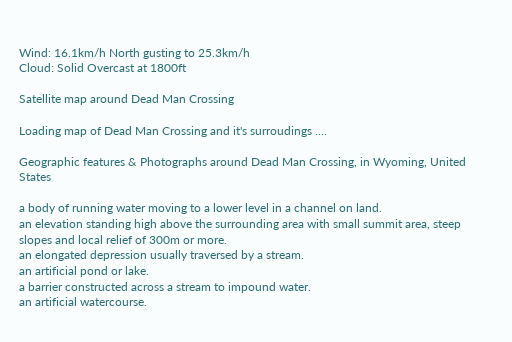Wind: 16.1km/h North gusting to 25.3km/h
Cloud: Solid Overcast at 1800ft

Satellite map around Dead Man Crossing

Loading map of Dead Man Crossing and it's surroudings ....

Geographic features & Photographs around Dead Man Crossing, in Wyoming, United States

a body of running water moving to a lower level in a channel on land.
an elevation standing high above the surrounding area with small summit area, steep slopes and local relief of 300m or more.
an elongated depression usually traversed by a stream.
an artificial pond or lake.
a barrier constructed across a stream to impound water.
an artificial watercourse.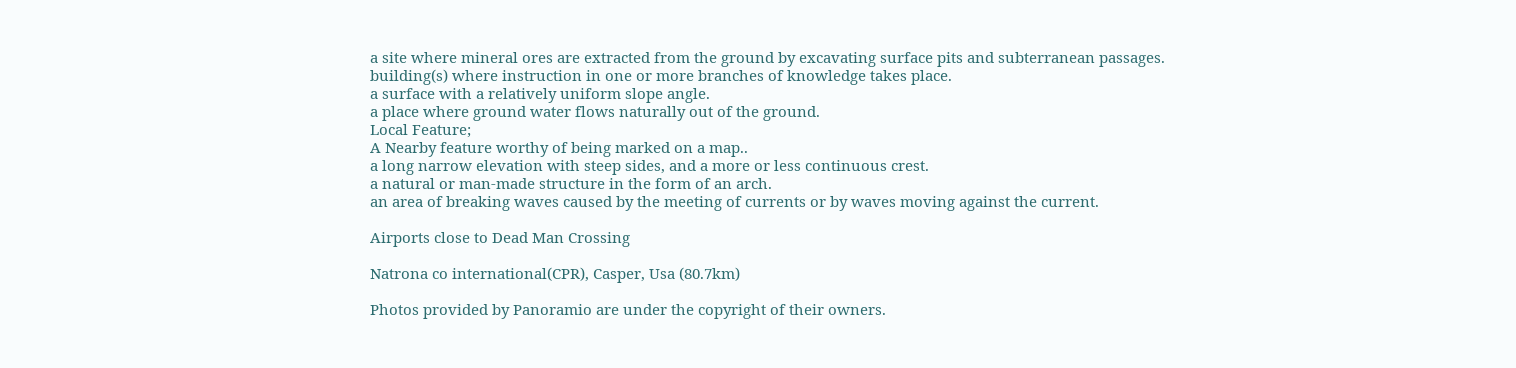a site where mineral ores are extracted from the ground by excavating surface pits and subterranean passages.
building(s) where instruction in one or more branches of knowledge takes place.
a surface with a relatively uniform slope angle.
a place where ground water flows naturally out of the ground.
Local Feature;
A Nearby feature worthy of being marked on a map..
a long narrow elevation with steep sides, and a more or less continuous crest.
a natural or man-made structure in the form of an arch.
an area of breaking waves caused by the meeting of currents or by waves moving against the current.

Airports close to Dead Man Crossing

Natrona co international(CPR), Casper, Usa (80.7km)

Photos provided by Panoramio are under the copyright of their owners.